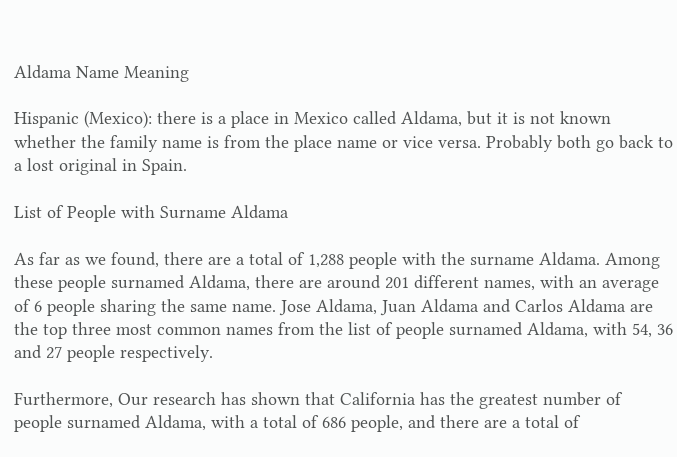Aldama Name Meaning

Hispanic (Mexico): there is a place in Mexico called Aldama, but it is not known whether the family name is from the place name or vice versa. Probably both go back to a lost original in Spain.

List of People with Surname Aldama

As far as we found, there are a total of 1,288 people with the surname Aldama. Among these people surnamed Aldama, there are around 201 different names, with an average of 6 people sharing the same name. Jose Aldama, Juan Aldama and Carlos Aldama are the top three most common names from the list of people surnamed Aldama, with 54, 36 and 27 people respectively.

Furthermore, Our research has shown that California has the greatest number of people surnamed Aldama, with a total of 686 people, and there are a total of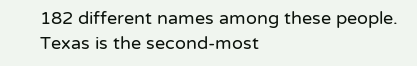182 different names among these people. Texas is the second-most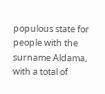populous state for people with the surname Aldama, with a total of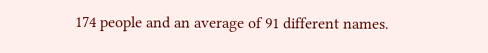174 people and an average of 91 different names.